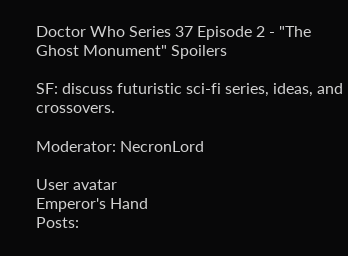Doctor Who Series 37 Episode 2 - "The Ghost Monument" Spoilers

SF: discuss futuristic sci-fi series, ideas, and crossovers.

Moderator: NecronLord

User avatar
Emperor's Hand
Posts: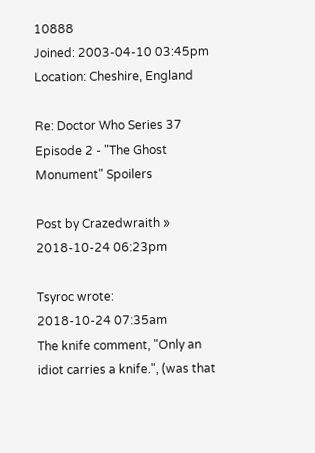10888
Joined: 2003-04-10 03:45pm
Location: Cheshire, England

Re: Doctor Who Series 37 Episode 2 - "The Ghost Monument" Spoilers

Post by Crazedwraith » 2018-10-24 06:23pm

Tsyroc wrote:
2018-10-24 07:35am
The knife comment, "Only an idiot carries a knife.", (was that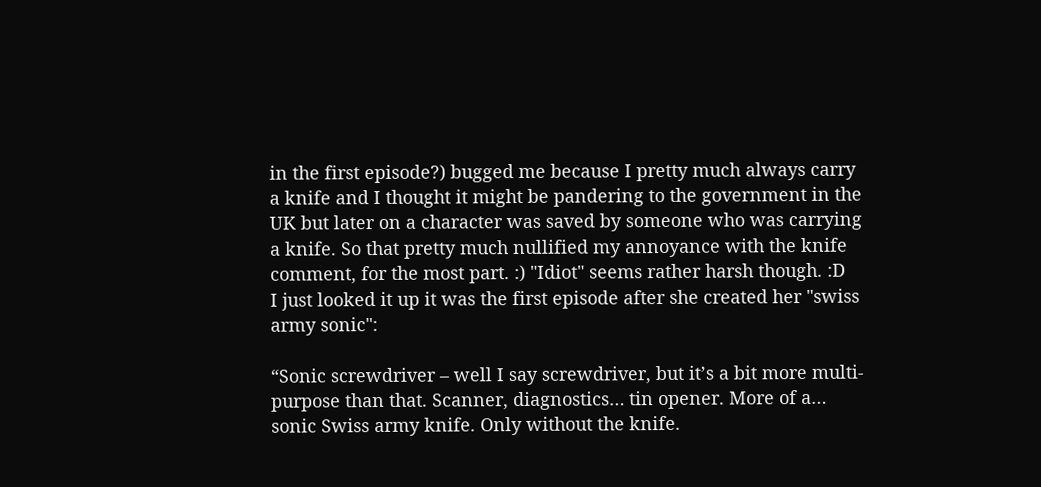in the first episode?) bugged me because I pretty much always carry a knife and I thought it might be pandering to the government in the UK but later on a character was saved by someone who was carrying a knife. So that pretty much nullified my annoyance with the knife comment, for the most part. :) "Idiot" seems rather harsh though. :D
I just looked it up it was the first episode after she created her "swiss army sonic":

“Sonic screwdriver – well I say screwdriver, but it’s a bit more multi-purpose than that. Scanner, diagnostics… tin opener. More of a… sonic Swiss army knife. Only without the knife.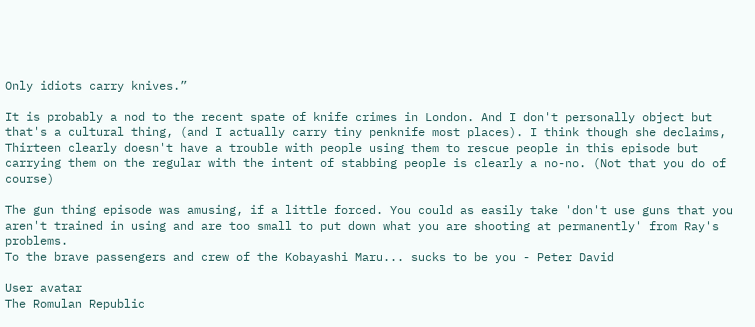Only idiots carry knives.”

It is probably a nod to the recent spate of knife crimes in London. And I don't personally object but that's a cultural thing, (and I actually carry tiny penknife most places). I think though she declaims, Thirteen clearly doesn't have a trouble with people using them to rescue people in this episode but carrying them on the regular with the intent of stabbing people is clearly a no-no. (Not that you do of course)

The gun thing episode was amusing, if a little forced. You could as easily take 'don't use guns that you aren't trained in using and are too small to put down what you are shooting at permanently' from Ray's problems.
To the brave passengers and crew of the Kobayashi Maru... sucks to be you - Peter David

User avatar
The Romulan Republic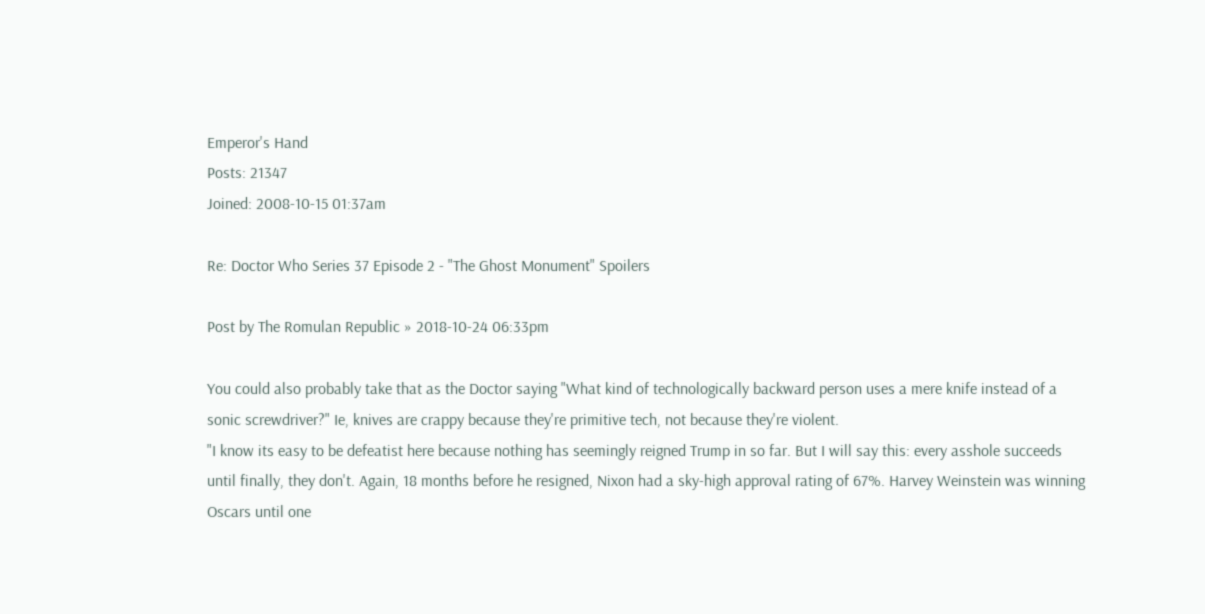Emperor's Hand
Posts: 21347
Joined: 2008-10-15 01:37am

Re: Doctor Who Series 37 Episode 2 - "The Ghost Monument" Spoilers

Post by The Romulan Republic » 2018-10-24 06:33pm

You could also probably take that as the Doctor saying "What kind of technologically backward person uses a mere knife instead of a sonic screwdriver?" Ie, knives are crappy because they're primitive tech, not because they're violent.
"I know its easy to be defeatist here because nothing has seemingly reigned Trump in so far. But I will say this: every asshole succeeds until finally, they don't. Again, 18 months before he resigned, Nixon had a sky-high approval rating of 67%. Harvey Weinstein was winning Oscars until one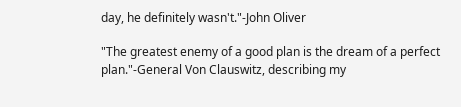day, he definitely wasn't."-John Oliver

"The greatest enemy of a good plan is the dream of a perfect plan."-General Von Clauswitz, describing my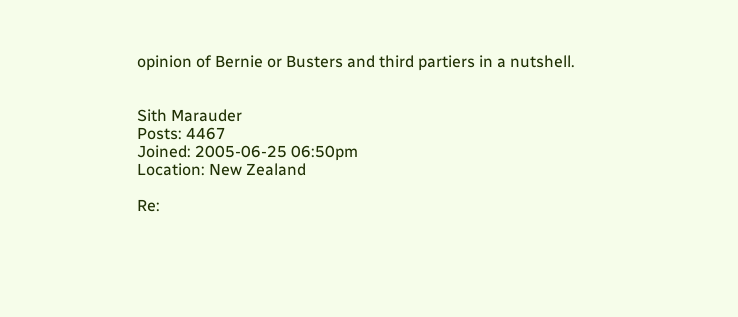opinion of Bernie or Busters and third partiers in a nutshell.


Sith Marauder
Posts: 4467
Joined: 2005-06-25 06:50pm
Location: New Zealand

Re: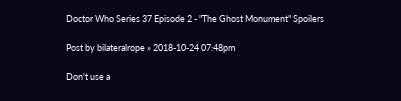Doctor Who Series 37 Episode 2 - "The Ghost Monument" Spoilers

Post by bilateralrope » 2018-10-24 07:48pm

Don't use a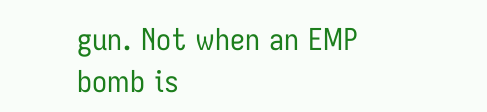gun. Not when an EMP bomb is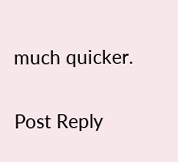much quicker.

Post Reply